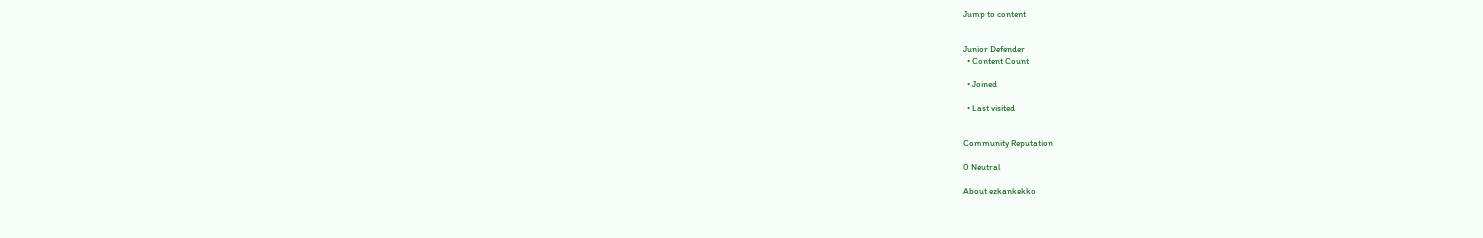Jump to content


Junior Defender
  • Content Count

  • Joined

  • Last visited


Community Reputation

0 Neutral

About ezkankekko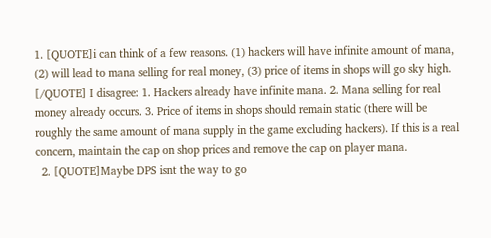1. [QUOTE]i can think of a few reasons. (1) hackers will have infinite amount of mana, (2) will lead to mana selling for real money, (3) price of items in shops will go sky high. [/QUOTE] I disagree: 1. Hackers already have infinite mana. 2. Mana selling for real money already occurs. 3. Price of items in shops should remain static (there will be roughly the same amount of mana supply in the game excluding hackers). If this is a real concern, maintain the cap on shop prices and remove the cap on player mana.
  2. [QUOTE]Maybe DPS isnt the way to go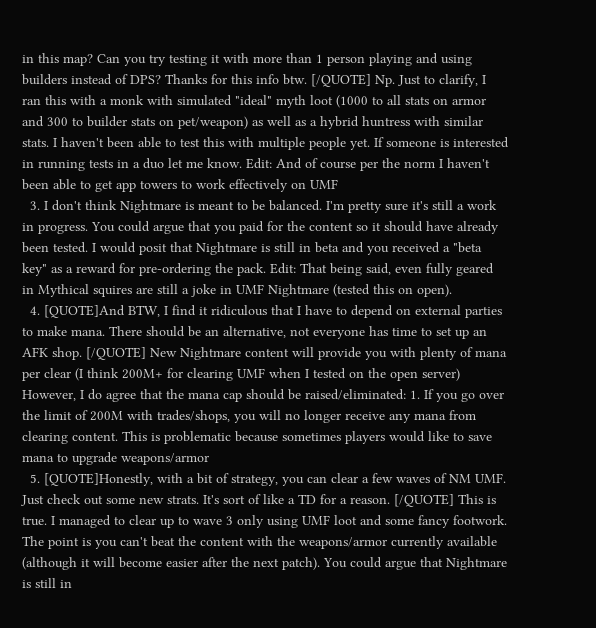in this map? Can you try testing it with more than 1 person playing and using builders instead of DPS? Thanks for this info btw. [/QUOTE] Np. Just to clarify, I ran this with a monk with simulated "ideal" myth loot (1000 to all stats on armor and 300 to builder stats on pet/weapon) as well as a hybrid huntress with similar stats. I haven't been able to test this with multiple people yet. If someone is interested in running tests in a duo let me know. Edit: And of course per the norm I haven't been able to get app towers to work effectively on UMF
  3. I don't think Nightmare is meant to be balanced. I'm pretty sure it's still a work in progress. You could argue that you paid for the content so it should have already been tested. I would posit that Nightmare is still in beta and you received a "beta key" as a reward for pre-ordering the pack. Edit: That being said, even fully geared in Mythical squires are still a joke in UMF Nightmare (tested this on open).
  4. [QUOTE]And BTW, I find it ridiculous that I have to depend on external parties to make mana. There should be an alternative, not everyone has time to set up an AFK shop. [/QUOTE] New Nightmare content will provide you with plenty of mana per clear (I think 200M+ for clearing UMF when I tested on the open server) However, I do agree that the mana cap should be raised/eliminated: 1. If you go over the limit of 200M with trades/shops, you will no longer receive any mana from clearing content. This is problematic because sometimes players would like to save mana to upgrade weapons/armor
  5. [QUOTE]Honestly, with a bit of strategy, you can clear a few waves of NM UMF. Just check out some new strats. It's sort of like a TD for a reason. [/QUOTE] This is true. I managed to clear up to wave 3 only using UMF loot and some fancy footwork. The point is you can't beat the content with the weapons/armor currently available (although it will become easier after the next patch). You could argue that Nightmare is still in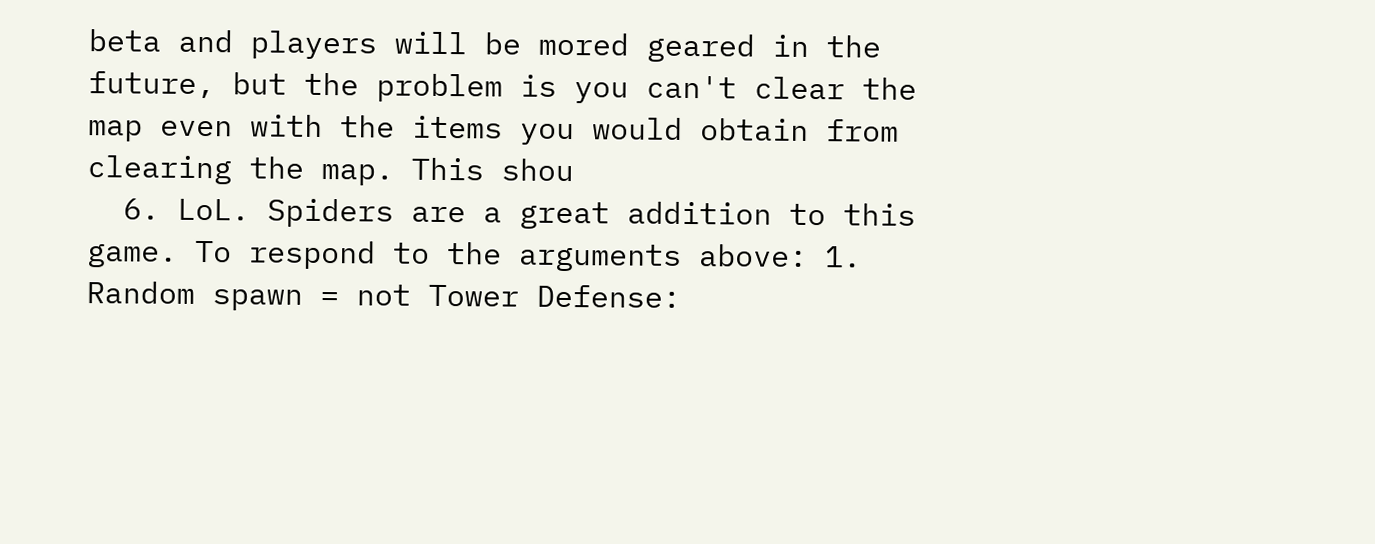beta and players will be mored geared in the future, but the problem is you can't clear the map even with the items you would obtain from clearing the map. This shou
  6. LoL. Spiders are a great addition to this game. To respond to the arguments above: 1. Random spawn = not Tower Defense: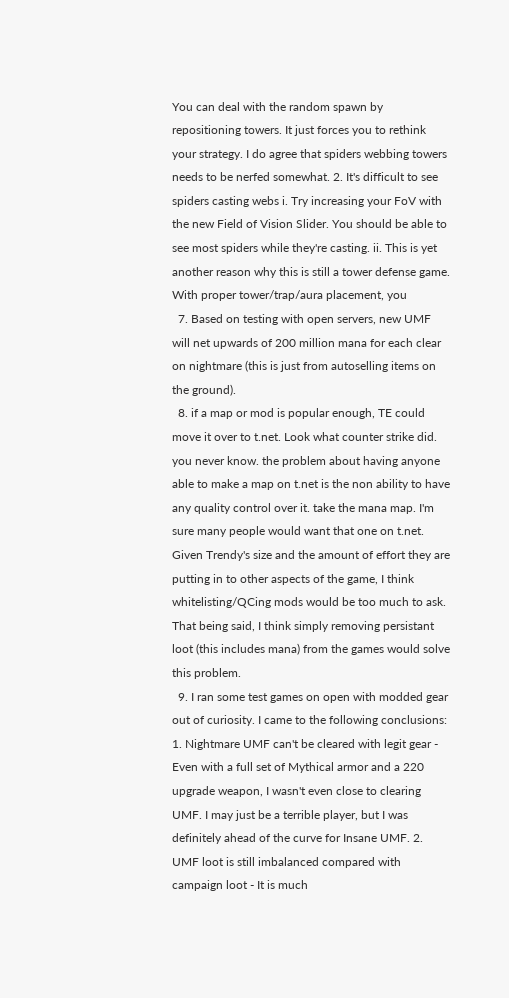You can deal with the random spawn by repositioning towers. It just forces you to rethink your strategy. I do agree that spiders webbing towers needs to be nerfed somewhat. 2. It's difficult to see spiders casting webs i. Try increasing your FoV with the new Field of Vision Slider. You should be able to see most spiders while they're casting. ii. This is yet another reason why this is still a tower defense game. With proper tower/trap/aura placement, you
  7. Based on testing with open servers, new UMF will net upwards of 200 million mana for each clear on nightmare (this is just from autoselling items on the ground).
  8. if a map or mod is popular enough, TE could move it over to t.net. Look what counter strike did. you never know. the problem about having anyone able to make a map on t.net is the non ability to have any quality control over it. take the mana map. I'm sure many people would want that one on t.net. Given Trendy's size and the amount of effort they are putting in to other aspects of the game, I think whitelisting/QCing mods would be too much to ask. That being said, I think simply removing persistant loot (this includes mana) from the games would solve this problem.
  9. I ran some test games on open with modded gear out of curiosity. I came to the following conclusions: 1. Nightmare UMF can't be cleared with legit gear - Even with a full set of Mythical armor and a 220 upgrade weapon, I wasn't even close to clearing UMF. I may just be a terrible player, but I was definitely ahead of the curve for Insane UMF. 2. UMF loot is still imbalanced compared with campaign loot - It is much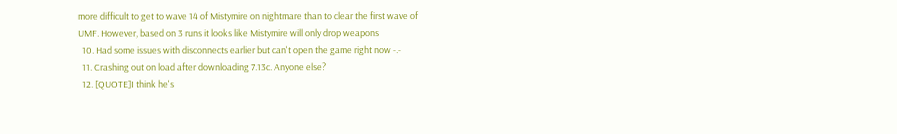more difficult to get to wave 14 of Mistymire on nightmare than to clear the first wave of UMF. However, based on 3 runs it looks like Mistymire will only drop weapons
  10. Had some issues with disconnects earlier but can't open the game right now -.-
  11. Crashing out on load after downloading 7.13c. Anyone else?
  12. [QUOTE]I think he's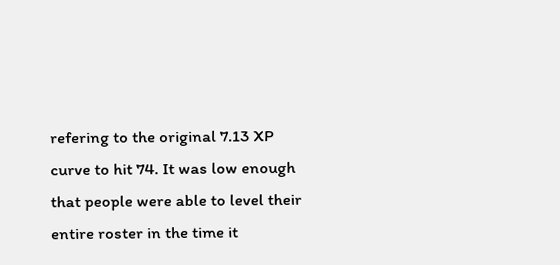refering to the original 7.13 XP curve to hit 74. It was low enough that people were able to level their entire roster in the time it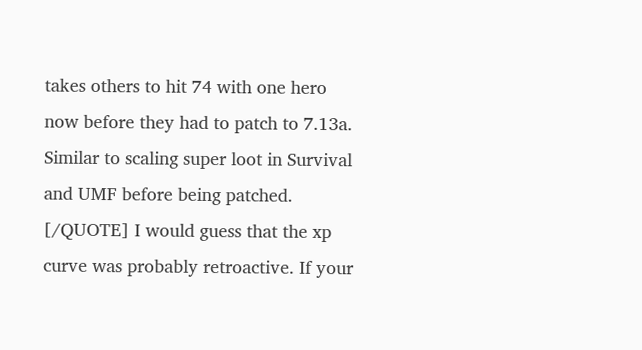takes others to hit 74 with one hero now before they had to patch to 7.13a. Similar to scaling super loot in Survival and UMF before being patched. [/QUOTE] I would guess that the xp curve was probably retroactive. If your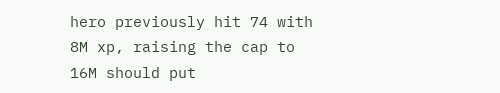hero previously hit 74 with 8M xp, raising the cap to 16M should put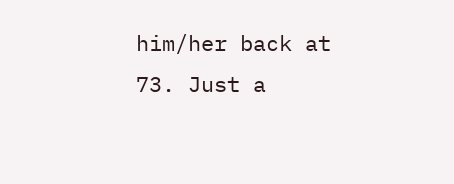him/her back at 73. Just a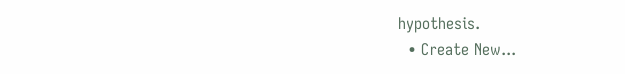hypothesis.
  • Create New...